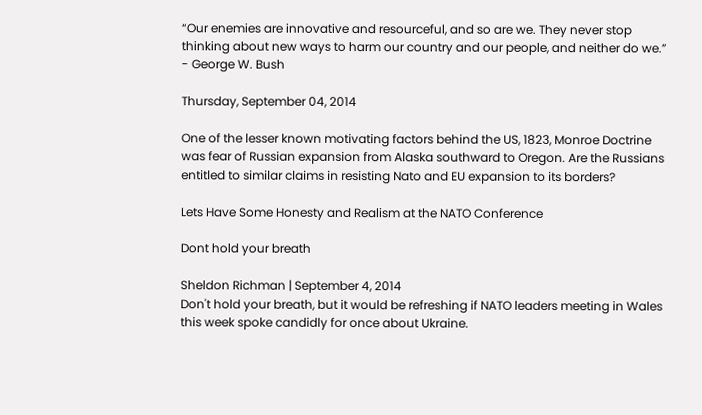“Our enemies are innovative and resourceful, and so are we. They never stop thinking about new ways to harm our country and our people, and neither do we.” - George W. Bush

Thursday, September 04, 2014

One of the lesser known motivating factors behind the US, 1823, Monroe Doctrine was fear of Russian expansion from Alaska southward to Oregon. Are the Russians entitled to similar claims in resisting Nato and EU expansion to its borders?

Lets Have Some Honesty and Realism at the NATO Conference

Dont hold your breath

Sheldon Richman | September 4, 2014
Don't hold your breath, but it would be refreshing if NATO leaders meeting in Wales this week spoke candidly for once about Ukraine.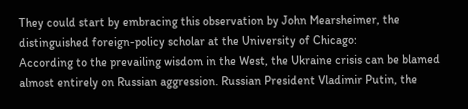They could start by embracing this observation by John Mearsheimer, the distinguished foreign-policy scholar at the University of Chicago:
According to the prevailing wisdom in the West, the Ukraine crisis can be blamed almost entirely on Russian aggression. Russian President Vladimir Putin, the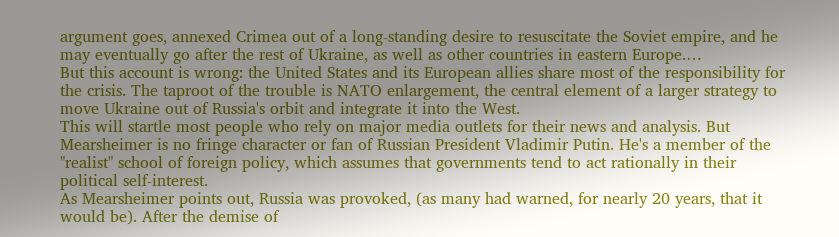argument goes, annexed Crimea out of a long-standing desire to resuscitate the Soviet empire, and he may eventually go after the rest of Ukraine, as well as other countries in eastern Europe.…
But this account is wrong: the United States and its European allies share most of the responsibility for the crisis. The taproot of the trouble is NATO enlargement, the central element of a larger strategy to move Ukraine out of Russia's orbit and integrate it into the West.
This will startle most people who rely on major media outlets for their news and analysis. But Mearsheimer is no fringe character or fan of Russian President Vladimir Putin. He's a member of the "realist" school of foreign policy, which assumes that governments tend to act rationally in their political self-interest.
As Mearsheimer points out, Russia was provoked, (as many had warned, for nearly 20 years, that it would be). After the demise of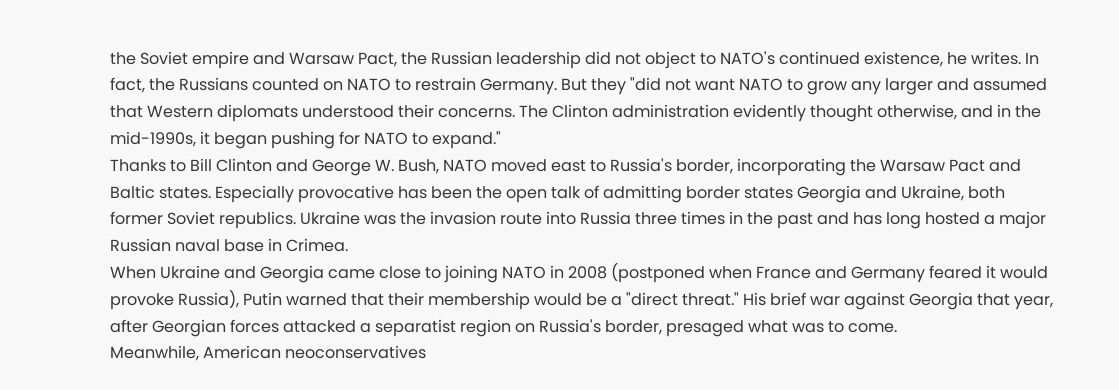the Soviet empire and Warsaw Pact, the Russian leadership did not object to NATO's continued existence, he writes. In fact, the Russians counted on NATO to restrain Germany. But they "did not want NATO to grow any larger and assumed that Western diplomats understood their concerns. The Clinton administration evidently thought otherwise, and in the mid-1990s, it began pushing for NATO to expand."
Thanks to Bill Clinton and George W. Bush, NATO moved east to Russia's border, incorporating the Warsaw Pact and Baltic states. Especially provocative has been the open talk of admitting border states Georgia and Ukraine, both former Soviet republics. Ukraine was the invasion route into Russia three times in the past and has long hosted a major Russian naval base in Crimea.
When Ukraine and Georgia came close to joining NATO in 2008 (postponed when France and Germany feared it would provoke Russia), Putin warned that their membership would be a "direct threat." His brief war against Georgia that year, after Georgian forces attacked a separatist region on Russia's border, presaged what was to come.
Meanwhile, American neoconservatives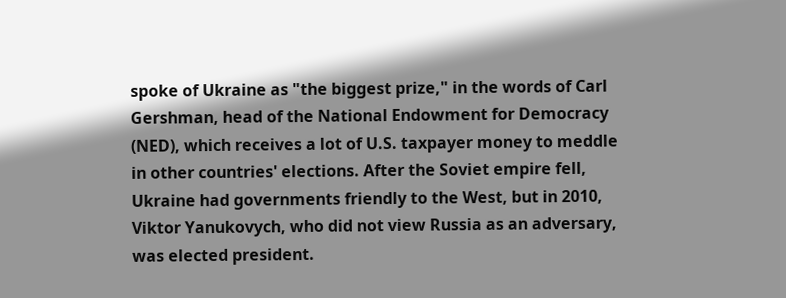spoke of Ukraine as "the biggest prize," in the words of Carl Gershman, head of the National Endowment for Democracy (NED), which receives a lot of U.S. taxpayer money to meddle in other countries' elections. After the Soviet empire fell, Ukraine had governments friendly to the West, but in 2010, Viktor Yanukovych, who did not view Russia as an adversary, was elected president.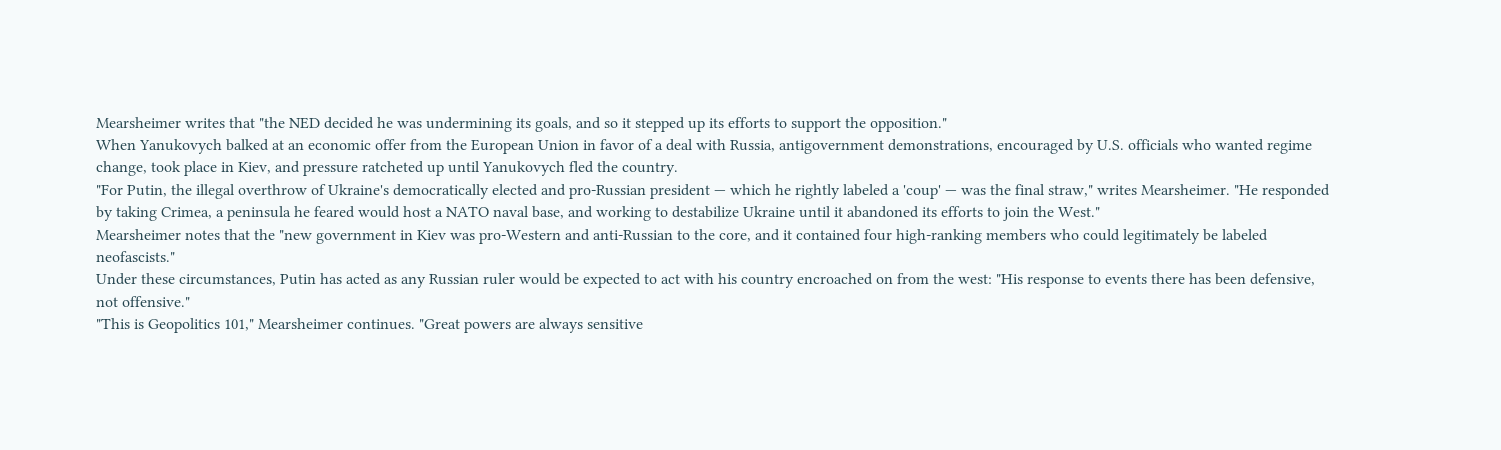Mearsheimer writes that "the NED decided he was undermining its goals, and so it stepped up its efforts to support the opposition."
When Yanukovych balked at an economic offer from the European Union in favor of a deal with Russia, antigovernment demonstrations, encouraged by U.S. officials who wanted regime change, took place in Kiev, and pressure ratcheted up until Yanukovych fled the country.
"For Putin, the illegal overthrow of Ukraine's democratically elected and pro-Russian president — which he rightly labeled a 'coup' — was the final straw," writes Mearsheimer. "He responded by taking Crimea, a peninsula he feared would host a NATO naval base, and working to destabilize Ukraine until it abandoned its efforts to join the West."
Mearsheimer notes that the "new government in Kiev was pro-Western and anti-Russian to the core, and it contained four high-ranking members who could legitimately be labeled neofascists."
Under these circumstances, Putin has acted as any Russian ruler would be expected to act with his country encroached on from the west: "His response to events there has been defensive, not offensive."
"This is Geopolitics 101," Mearsheimer continues. "Great powers are always sensitive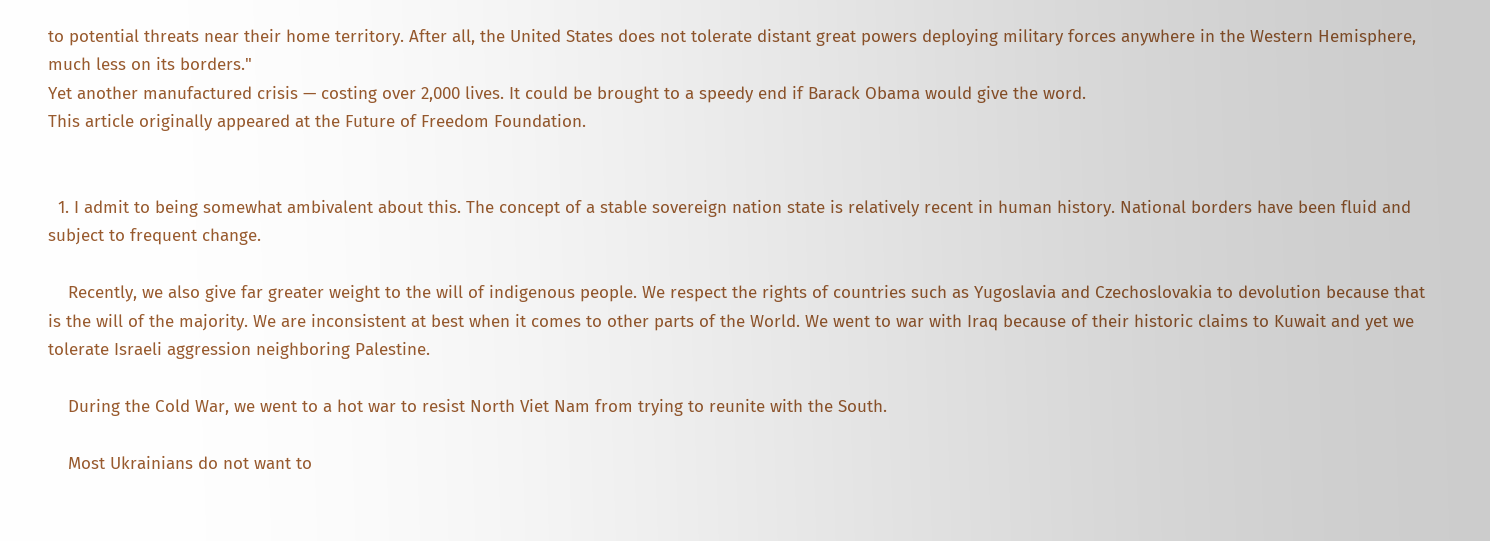to potential threats near their home territory. After all, the United States does not tolerate distant great powers deploying military forces anywhere in the Western Hemisphere, much less on its borders."
Yet another manufactured crisis — costing over 2,000 lives. It could be brought to a speedy end if Barack Obama would give the word.
This article originally appeared at the Future of Freedom Foundation.


  1. I admit to being somewhat ambivalent about this. The concept of a stable sovereign nation state is relatively recent in human history. National borders have been fluid and subject to frequent change.

    Recently, we also give far greater weight to the will of indigenous people. We respect the rights of countries such as Yugoslavia and Czechoslovakia to devolution because that is the will of the majority. We are inconsistent at best when it comes to other parts of the World. We went to war with Iraq because of their historic claims to Kuwait and yet we tolerate Israeli aggression neighboring Palestine.

    During the Cold War, we went to a hot war to resist North Viet Nam from trying to reunite with the South.

    Most Ukrainians do not want to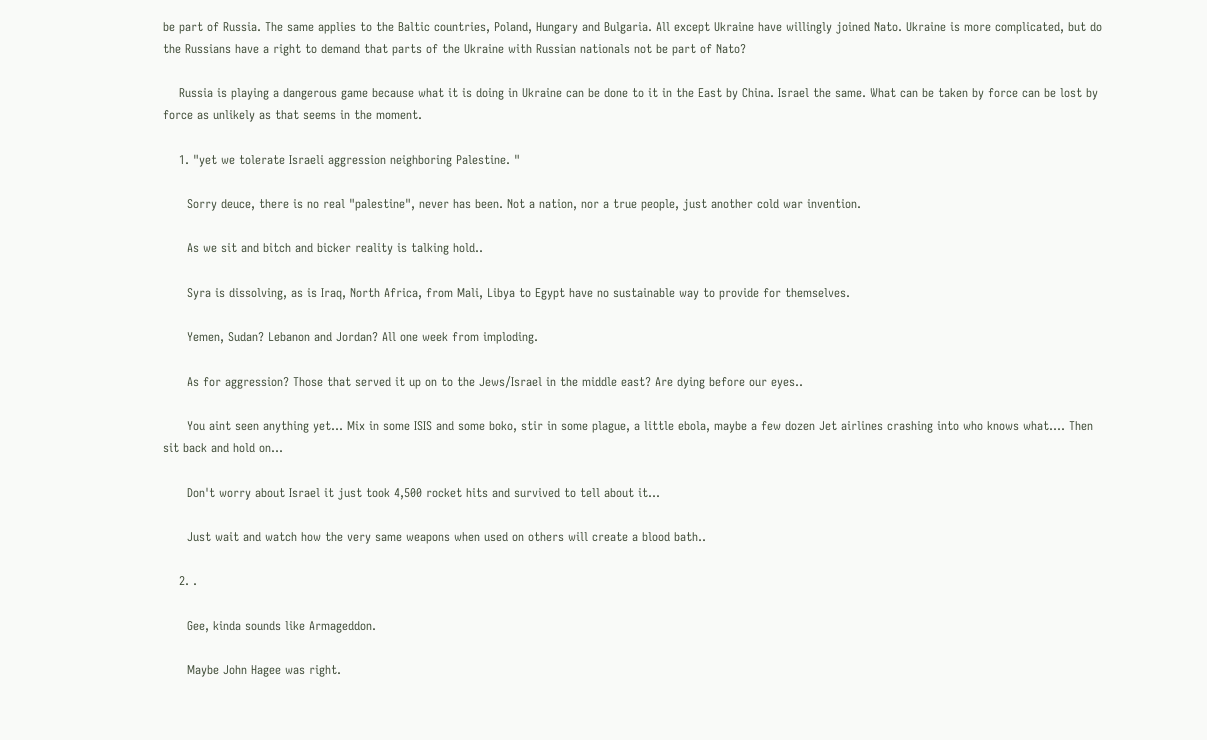be part of Russia. The same applies to the Baltic countries, Poland, Hungary and Bulgaria. All except Ukraine have willingly joined Nato. Ukraine is more complicated, but do the Russians have a right to demand that parts of the Ukraine with Russian nationals not be part of Nato?

    Russia is playing a dangerous game because what it is doing in Ukraine can be done to it in the East by China. Israel the same. What can be taken by force can be lost by force as unlikely as that seems in the moment.

    1. "yet we tolerate Israeli aggression neighboring Palestine. "

      Sorry deuce, there is no real "palestine", never has been. Not a nation, nor a true people, just another cold war invention.

      As we sit and bitch and bicker reality is talking hold..

      Syra is dissolving, as is Iraq, North Africa, from Mali, Libya to Egypt have no sustainable way to provide for themselves.

      Yemen, Sudan? Lebanon and Jordan? All one week from imploding.

      As for aggression? Those that served it up on to the Jews/Israel in the middle east? Are dying before our eyes..

      You aint seen anything yet... Mix in some ISIS and some boko, stir in some plague, a little ebola, maybe a few dozen Jet airlines crashing into who knows what.... Then sit back and hold on...

      Don't worry about Israel it just took 4,500 rocket hits and survived to tell about it...

      Just wait and watch how the very same weapons when used on others will create a blood bath..

    2. .

      Gee, kinda sounds like Armageddon.

      Maybe John Hagee was right.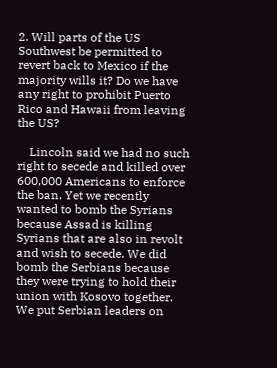2. Will parts of the US Southwest be permitted to revert back to Mexico if the majority wills it? Do we have any right to prohibit Puerto Rico and Hawaii from leaving the US?

    Lincoln said we had no such right to secede and killed over 600,000 Americans to enforce the ban. Yet we recently wanted to bomb the Syrians because Assad is killing Syrians that are also in revolt and wish to secede. We did bomb the Serbians because they were trying to hold their union with Kosovo together. We put Serbian leaders on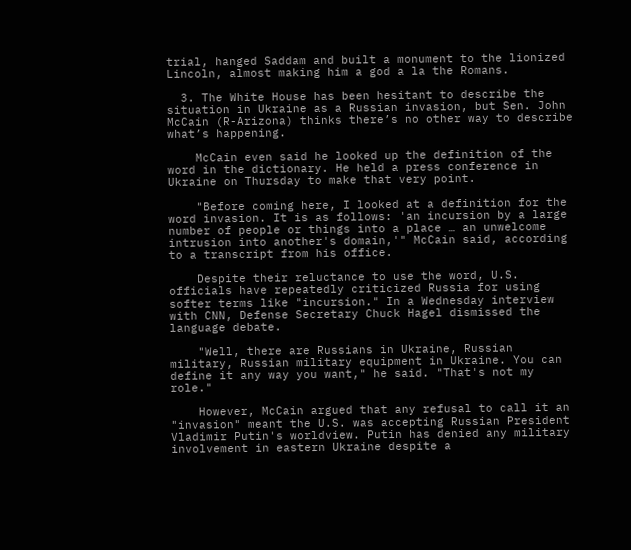trial, hanged Saddam and built a monument to the lionized Lincoln, almost making him a god a la the Romans.

  3. The White House has been hesitant to describe the situation in Ukraine as a Russian invasion, but Sen. John McCain (R-Arizona) thinks there’s no other way to describe what’s happening.

    McCain even said he looked up the definition of the word in the dictionary. He held a press conference in Ukraine on Thursday to make that very point.

    "Before coming here, I looked at a definition for the word invasion. It is as follows: 'an incursion by a large number of people or things into a place … an unwelcome intrusion into another's domain,'" McCain said, according to a transcript from his office.

    Despite their reluctance to use the word, U.S. officials have repeatedly criticized Russia for using softer terms like "incursion." In a Wednesday interview with CNN, Defense Secretary Chuck Hagel dismissed the language debate.

    "Well, there are Russians in Ukraine, Russian military, Russian military equipment in Ukraine. You can define it any way you want," he said. "That's not my role."

    However, McCain argued that any refusal to call it an "invasion" meant the U.S. was accepting Russian President Vladimir Putin's worldview. Putin has denied any military involvement in eastern Ukraine despite a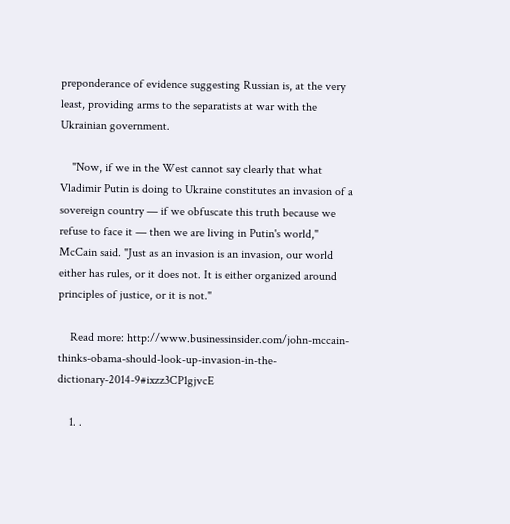preponderance of evidence suggesting Russian is, at the very least, providing arms to the separatists at war with the Ukrainian government.

    "Now, if we in the West cannot say clearly that what Vladimir Putin is doing to Ukraine constitutes an invasion of a sovereign country — if we obfuscate this truth because we refuse to face it — then we are living in Putin's world," McCain said. "Just as an invasion is an invasion, our world either has rules, or it does not. It is either organized around principles of justice, or it is not."

    Read more: http://www.businessinsider.com/john-mccain-thinks-obama-should-look-up-invasion-in-the-dictionary-2014-9#ixzz3CP1gjvcE

    1. .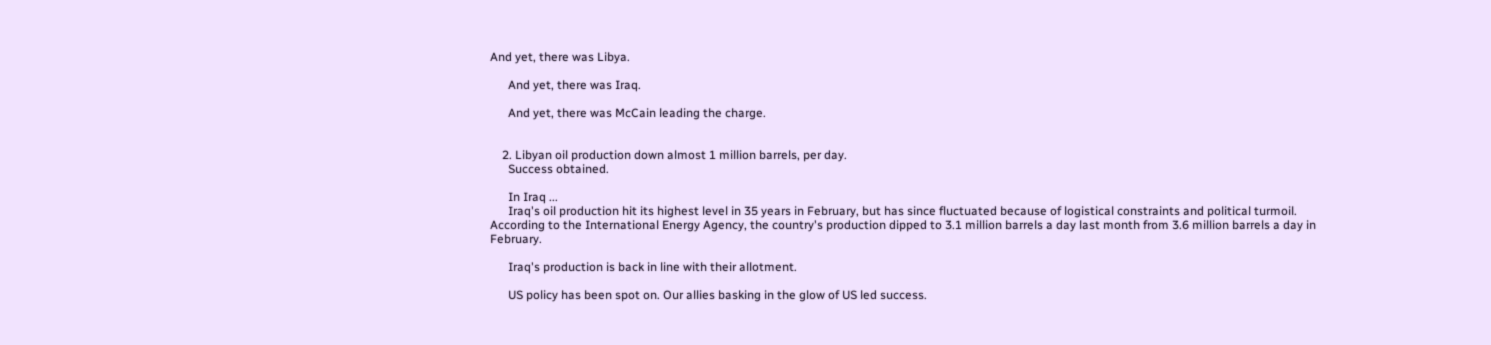And yet, there was Libya.

      And yet, there was Iraq.

      And yet, there was McCain leading the charge.


    2. Libyan oil production down almost 1 million barrels, per day.
      Success obtained.

      In Iraq ...
      Iraq's oil production hit its highest level in 35 years in February, but has since fluctuated because of logistical constraints and political turmoil. According to the International Energy Agency, the country's production dipped to 3.1 million barrels a day last month from 3.6 million barrels a day in February.

      Iraq's production is back in line with their allotment.

      US policy has been spot on. Our allies basking in the glow of US led success.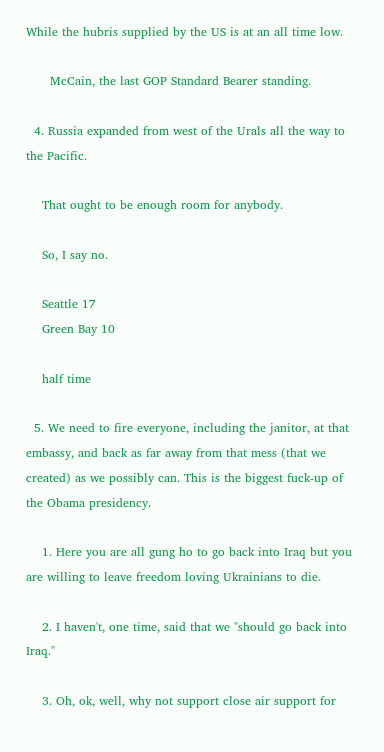While the hubris supplied by the US is at an all time low.

      McCain, the last GOP Standard Bearer standing.

  4. Russia expanded from west of the Urals all the way to the Pacific.

    That ought to be enough room for anybody.

    So, I say no.

    Seattle 17
    Green Bay 10

    half time

  5. We need to fire everyone, including the janitor, at that embassy, and back as far away from that mess (that we created) as we possibly can. This is the biggest fuck-up of the Obama presidency.

    1. Here you are all gung ho to go back into Iraq but you are willing to leave freedom loving Ukrainians to die.

    2. I haven't, one time, said that we "should go back into Iraq."

    3. Oh, ok, well, why not support close air support for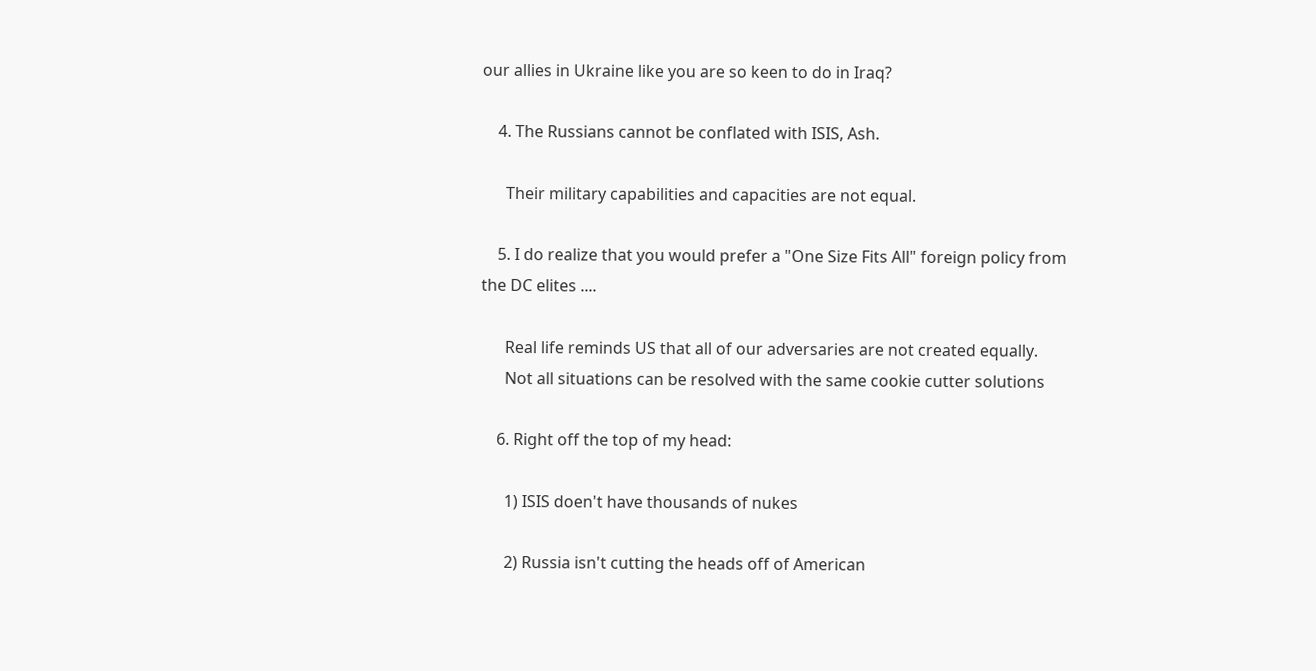our allies in Ukraine like you are so keen to do in Iraq?

    4. The Russians cannot be conflated with ISIS, Ash.

      Their military capabilities and capacities are not equal.

    5. I do realize that you would prefer a "One Size Fits All" foreign policy from the DC elites ....

      Real life reminds US that all of our adversaries are not created equally.
      Not all situations can be resolved with the same cookie cutter solutions

    6. Right off the top of my head:

      1) ISIS doen't have thousands of nukes

      2) Russia isn't cutting the heads off of American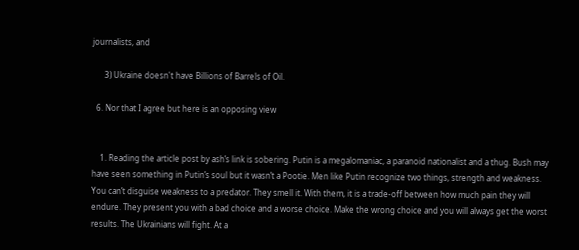journalists, and

      3) Ukraine doesn't have Billions of Barrels of Oil.

  6. Nor that I agree but here is an opposing view


    1. Reading the article post by ash’s link is sobering. Putin is a megalomaniac, a paranoid nationalist and a thug. Bush may have seen something in Putin’s soul but it wasn’t a Pootie. Men like Putin recognize two things, strength and weakness. You can’t disguise weakness to a predator. They smell it. With them, it is a trade-off between how much pain they will endure. They present you with a bad choice and a worse choice. Make the wrong choice and you will always get the worst results. The Ukrainians will fight. At a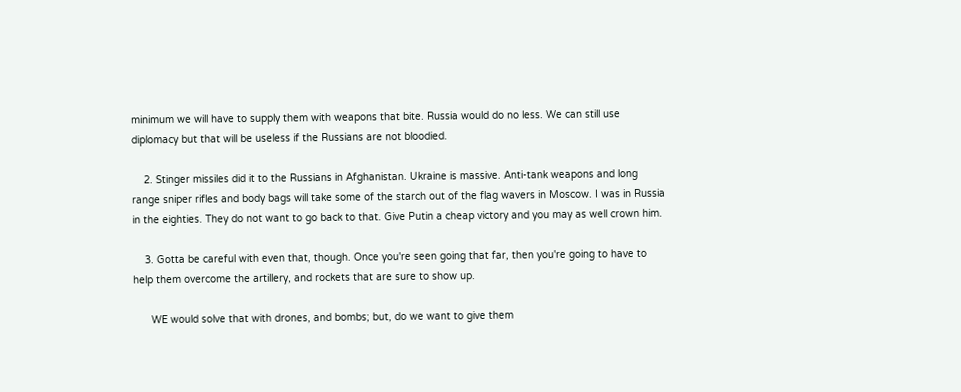minimum we will have to supply them with weapons that bite. Russia would do no less. We can still use diplomacy but that will be useless if the Russians are not bloodied.

    2. Stinger missiles did it to the Russians in Afghanistan. Ukraine is massive. Anti-tank weapons and long range sniper rifles and body bags will take some of the starch out of the flag wavers in Moscow. I was in Russia in the eighties. They do not want to go back to that. Give Putin a cheap victory and you may as well crown him.

    3. Gotta be careful with even that, though. Once you're seen going that far, then you're going to have to help them overcome the artillery, and rockets that are sure to show up.

      WE would solve that with drones, and bombs; but, do we want to give them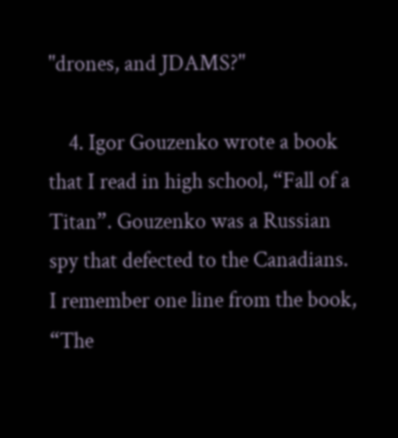"drones, and JDAMS?"

    4. Igor Gouzenko wrote a book that I read in high school, “Fall of a Titan”. Gouzenko was a Russian spy that defected to the Canadians. I remember one line from the book, “The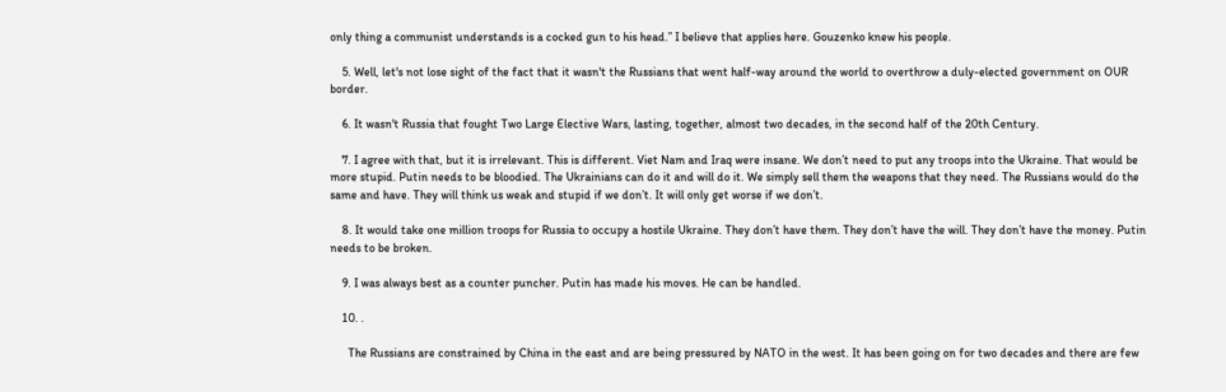only thing a communist understands is a cocked gun to his head.” I believe that applies here. Gouzenko knew his people.

    5. Well, let's not lose sight of the fact that it wasn't the Russians that went half-way around the world to overthrow a duly-elected government on OUR border.

    6. It wasn't Russia that fought Two Large Elective Wars, lasting, together, almost two decades, in the second half of the 20th Century.

    7. I agree with that, but it is irrelevant. This is different. Viet Nam and Iraq were insane. We don’t need to put any troops into the Ukraine. That would be more stupid. Putin needs to be bloodied. The Ukrainians can do it and will do it. We simply sell them the weapons that they need. The Russians would do the same and have. They will think us weak and stupid if we don’t. It will only get worse if we don’t.

    8. It would take one million troops for Russia to occupy a hostile Ukraine. They don’t have them. They don’t have the will. They don’t have the money. Putin needs to be broken.

    9. I was always best as a counter puncher. Putin has made his moves. He can be handled.

    10. .

      The Russians are constrained by China in the east and are being pressured by NATO in the west. It has been going on for two decades and there are few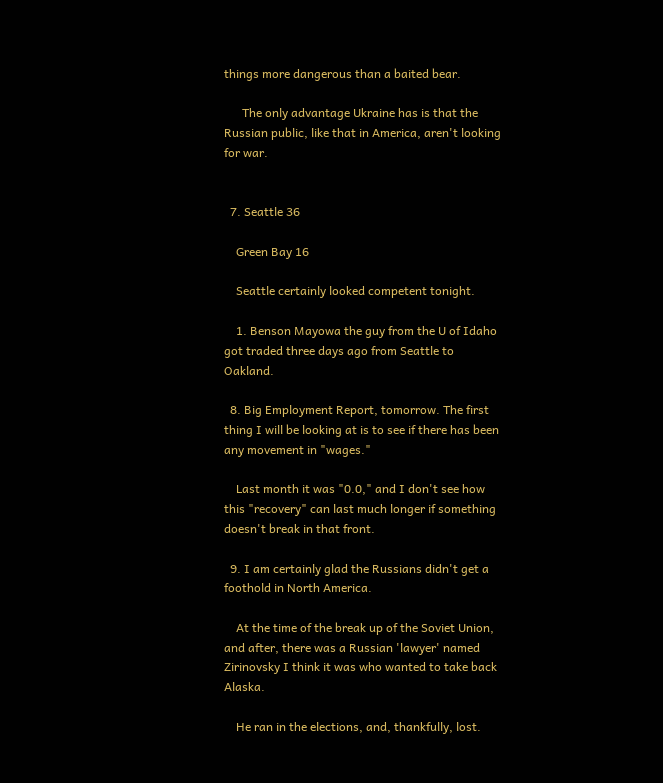things more dangerous than a baited bear.

      The only advantage Ukraine has is that the Russian public, like that in America, aren't looking for war.


  7. Seattle 36

    Green Bay 16

    Seattle certainly looked competent tonight.

    1. Benson Mayowa the guy from the U of Idaho got traded three days ago from Seattle to Oakland.

  8. Big Employment Report, tomorrow. The first thing I will be looking at is to see if there has been any movement in "wages."

    Last month it was "0.0," and I don't see how this "recovery" can last much longer if something doesn't break in that front.

  9. I am certainly glad the Russians didn't get a foothold in North America.

    At the time of the break up of the Soviet Union, and after, there was a Russian 'lawyer' named Zirinovsky I think it was who wanted to take back Alaska.

    He ran in the elections, and, thankfully, lost.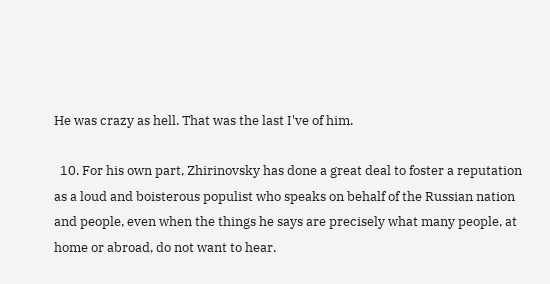He was crazy as hell. That was the last I've of him.

  10. For his own part, Zhirinovsky has done a great deal to foster a reputation as a loud and boisterous populist who speaks on behalf of the Russian nation and people, even when the things he says are precisely what many people, at home or abroad, do not want to hear.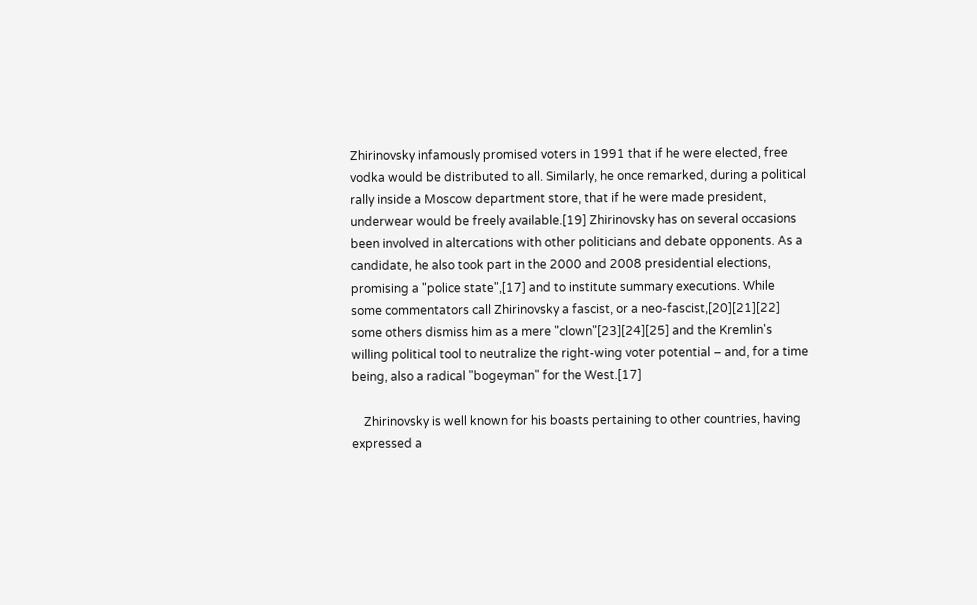Zhirinovsky infamously promised voters in 1991 that if he were elected, free vodka would be distributed to all. Similarly, he once remarked, during a political rally inside a Moscow department store, that if he were made president, underwear would be freely available.[19] Zhirinovsky has on several occasions been involved in altercations with other politicians and debate opponents. As a candidate, he also took part in the 2000 and 2008 presidential elections, promising a "police state",[17] and to institute summary executions. While some commentators call Zhirinovsky a fascist, or a neo-fascist,[20][21][22] some others dismiss him as a mere "clown"[23][24][25] and the Kremlin's willing political tool to neutralize the right-wing voter potential – and, for a time being, also a radical "bogeyman" for the West.[17]

    Zhirinovsky is well known for his boasts pertaining to other countries, having expressed a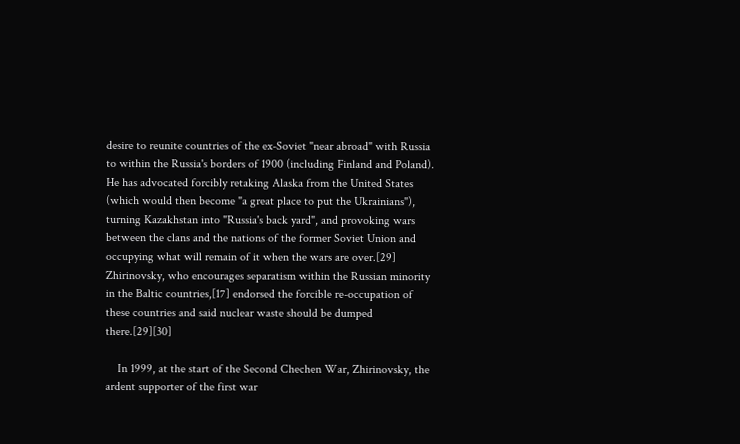desire to reunite countries of the ex-Soviet "near abroad" with Russia to within the Russia's borders of 1900 (including Finland and Poland). He has advocated forcibly retaking Alaska from the United States (which would then become "a great place to put the Ukrainians"), turning Kazakhstan into "Russia's back yard", and provoking wars between the clans and the nations of the former Soviet Union and occupying what will remain of it when the wars are over.[29] Zhirinovsky, who encourages separatism within the Russian minority in the Baltic countries,[17] endorsed the forcible re-occupation of these countries and said nuclear waste should be dumped there.[29][30]

    In 1999, at the start of the Second Chechen War, Zhirinovsky, the ardent supporter of the first war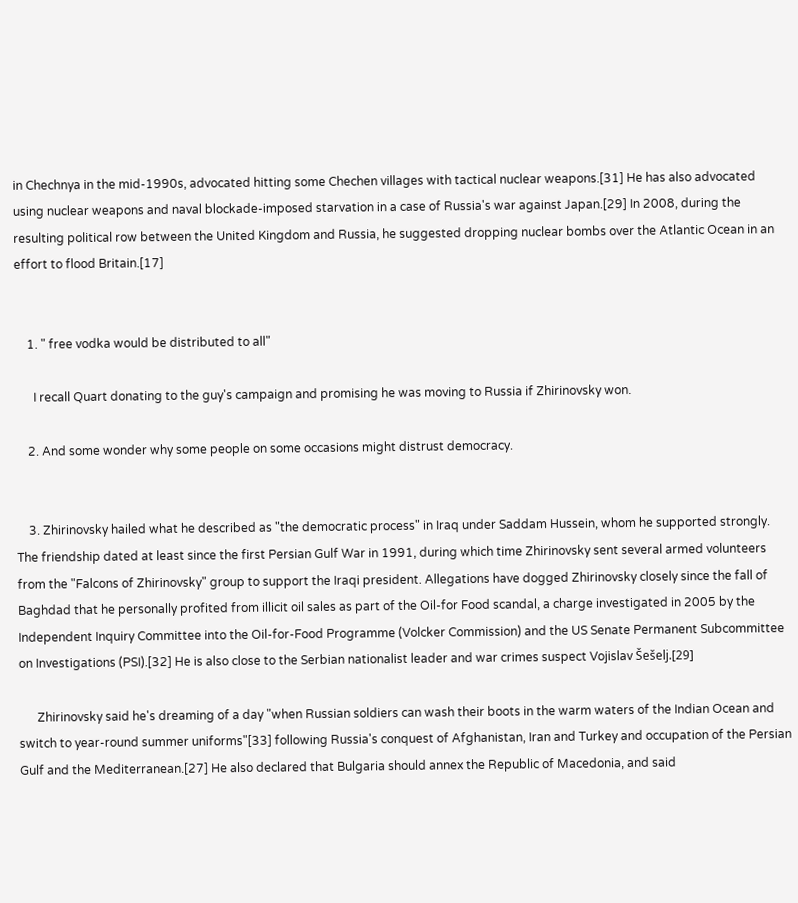in Chechnya in the mid-1990s, advocated hitting some Chechen villages with tactical nuclear weapons.[31] He has also advocated using nuclear weapons and naval blockade-imposed starvation in a case of Russia's war against Japan.[29] In 2008, during the resulting political row between the United Kingdom and Russia, he suggested dropping nuclear bombs over the Atlantic Ocean in an effort to flood Britain.[17]


    1. " free vodka would be distributed to all"

      I recall Quart donating to the guy's campaign and promising he was moving to Russia if Zhirinovsky won.

    2. And some wonder why some people on some occasions might distrust democracy.


    3. Zhirinovsky hailed what he described as "the democratic process" in Iraq under Saddam Hussein, whom he supported strongly. The friendship dated at least since the first Persian Gulf War in 1991, during which time Zhirinovsky sent several armed volunteers from the "Falcons of Zhirinovsky" group to support the Iraqi president. Allegations have dogged Zhirinovsky closely since the fall of Baghdad that he personally profited from illicit oil sales as part of the Oil-for Food scandal, a charge investigated in 2005 by the Independent Inquiry Committee into the Oil-for-Food Programme (Volcker Commission) and the US Senate Permanent Subcommittee on Investigations (PSI).[32] He is also close to the Serbian nationalist leader and war crimes suspect Vojislav Šešelj.[29]

      Zhirinovsky said he's dreaming of a day "when Russian soldiers can wash their boots in the warm waters of the Indian Ocean and switch to year-round summer uniforms"[33] following Russia's conquest of Afghanistan, Iran and Turkey and occupation of the Persian Gulf and the Mediterranean.[27] He also declared that Bulgaria should annex the Republic of Macedonia, and said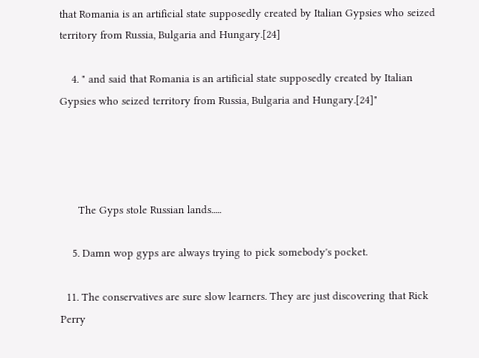that Romania is an artificial state supposedly created by Italian Gypsies who seized territory from Russia, Bulgaria and Hungary.[24]

    4. " and said that Romania is an artificial state supposedly created by Italian Gypsies who seized territory from Russia, Bulgaria and Hungary.[24]"




      The Gyps stole Russian lands.....

    5. Damn wop gyps are always trying to pick somebody's pocket.

  11. The conservatives are sure slow learners. They are just discovering that Rick Perry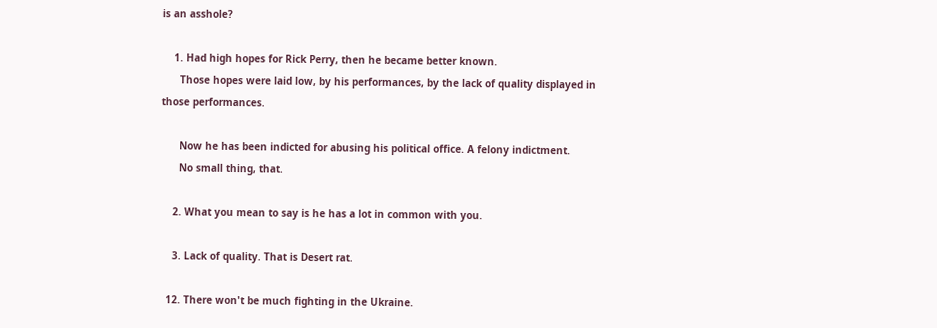is an asshole?

    1. Had high hopes for Rick Perry, then he became better known.
      Those hopes were laid low, by his performances, by the lack of quality displayed in those performances.

      Now he has been indicted for abusing his political office. A felony indictment.
      No small thing, that.

    2. What you mean to say is he has a lot in common with you.

    3. Lack of quality. That is Desert rat.

  12. There won't be much fighting in the Ukraine.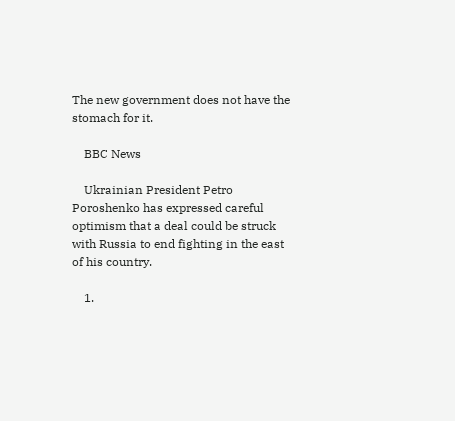The new government does not have the stomach for it.

    BBC News

    Ukrainian President Petro Poroshenko has expressed careful optimism that a deal could be struck with Russia to end fighting in the east of his country.

    1.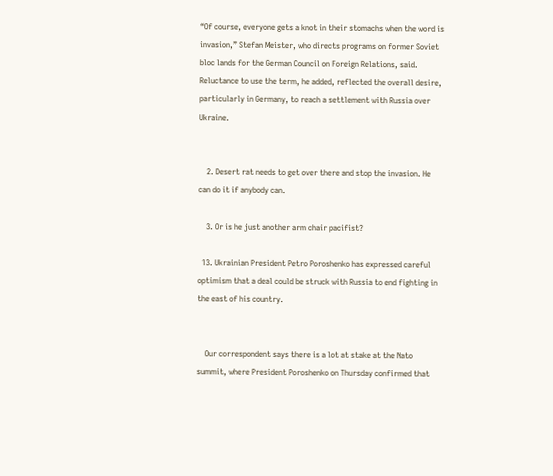“Of course, everyone gets a knot in their stomachs when the word is invasion,” Stefan Meister, who directs programs on former Soviet bloc lands for the German Council on Foreign Relations, said. Reluctance to use the term, he added, reflected the overall desire, particularly in Germany, to reach a settlement with Russia over Ukraine.


    2. Desert rat needs to get over there and stop the invasion. He can do it if anybody can.

    3. Or is he just another arm chair pacifist?

  13. Ukrainian President Petro Poroshenko has expressed careful optimism that a deal could be struck with Russia to end fighting in the east of his country.


    Our correspondent says there is a lot at stake at the Nato summit, where President Poroshenko on Thursday confirmed that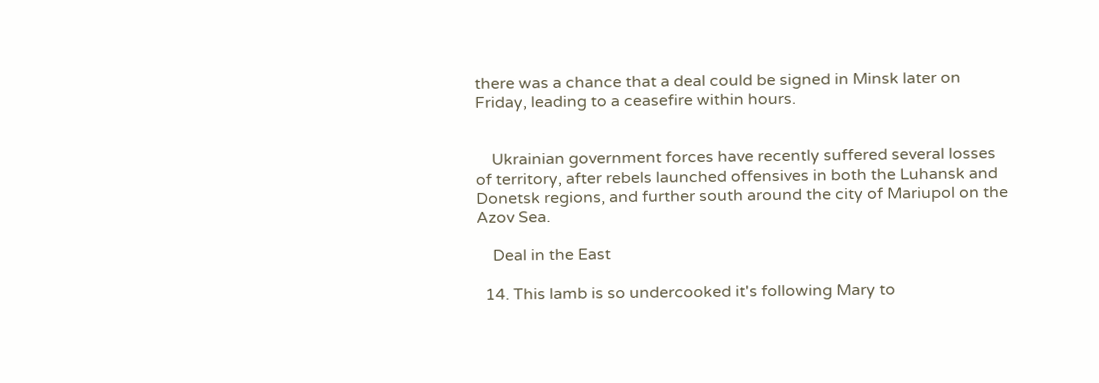there was a chance that a deal could be signed in Minsk later on Friday, leading to a ceasefire within hours.


    Ukrainian government forces have recently suffered several losses of territory, after rebels launched offensives in both the Luhansk and Donetsk regions, and further south around the city of Mariupol on the Azov Sea.

    Deal in the East

  14. This lamb is so undercooked it's following Mary to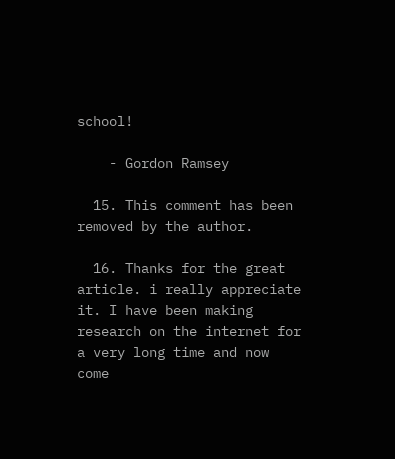school!

    - Gordon Ramsey

  15. This comment has been removed by the author.

  16. Thanks for the great article. i really appreciate it. I have been making research on the internet for a very long time and now come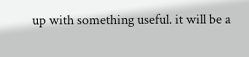up with something useful. it will be a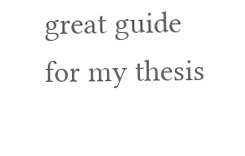great guide for my thesis